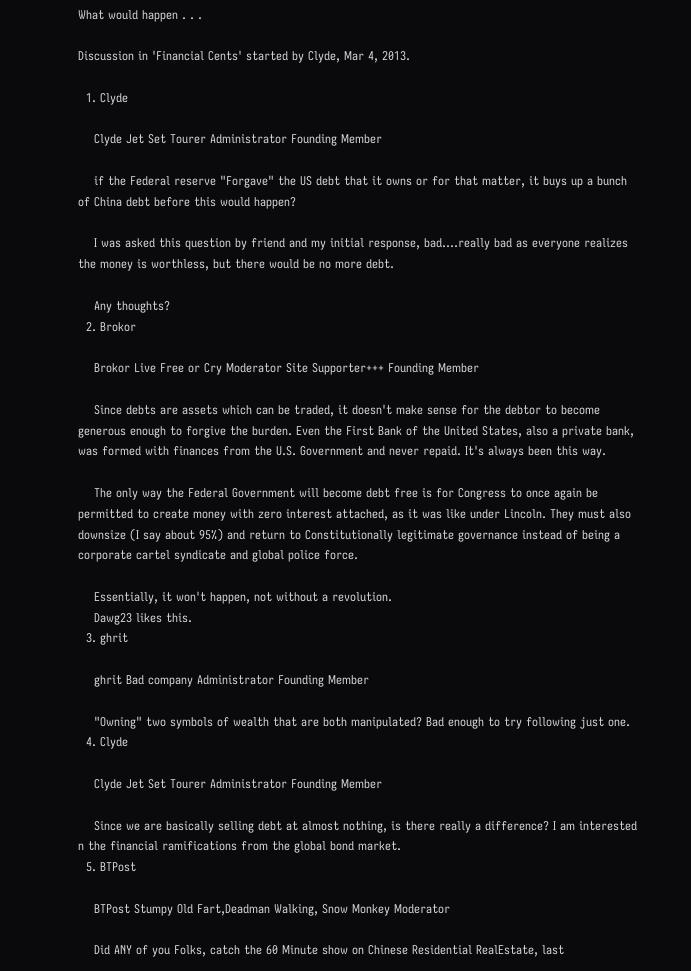What would happen . . .

Discussion in 'Financial Cents' started by Clyde, Mar 4, 2013.

  1. Clyde

    Clyde Jet Set Tourer Administrator Founding Member

    if the Federal reserve "Forgave" the US debt that it owns or for that matter, it buys up a bunch of China debt before this would happen?

    I was asked this question by friend and my initial response, bad....really bad as everyone realizes the money is worthless, but there would be no more debt.

    Any thoughts?
  2. Brokor

    Brokor Live Free or Cry Moderator Site Supporter+++ Founding Member

    Since debts are assets which can be traded, it doesn't make sense for the debtor to become generous enough to forgive the burden. Even the First Bank of the United States, also a private bank, was formed with finances from the U.S. Government and never repaid. It's always been this way.

    The only way the Federal Government will become debt free is for Congress to once again be permitted to create money with zero interest attached, as it was like under Lincoln. They must also downsize (I say about 95%) and return to Constitutionally legitimate governance instead of being a corporate cartel syndicate and global police force.

    Essentially, it won't happen, not without a revolution.
    Dawg23 likes this.
  3. ghrit

    ghrit Bad company Administrator Founding Member

    "Owning" two symbols of wealth that are both manipulated? Bad enough to try following just one.
  4. Clyde

    Clyde Jet Set Tourer Administrator Founding Member

    Since we are basically selling debt at almost nothing, is there really a difference? I am interested n the financial ramifications from the global bond market.
  5. BTPost

    BTPost Stumpy Old Fart,Deadman Walking, Snow Monkey Moderator

    Did ANY of you Folks, catch the 60 Minute show on Chinese Residential RealEstate, last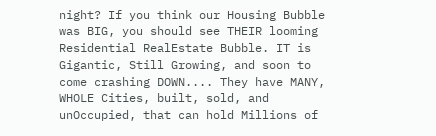night? If you think our Housing Bubble was BIG, you should see THEIR looming Residential RealEstate Bubble. IT is Gigantic, Still Growing, and soon to come crashing DOWN.... They have MANY, WHOLE Cities, built, sold, and unOccupied, that can hold Millions of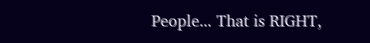People... That is RIGHT,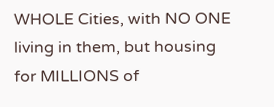WHOLE Cities, with NO ONE living in them, but housing for MILLIONS of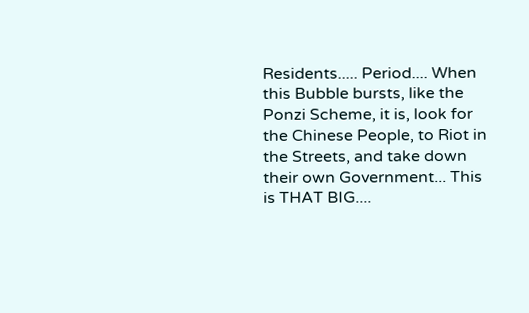Residents..... Period.... When this Bubble bursts, like the Ponzi Scheme, it is, look for the Chinese People, to Riot in the Streets, and take down their own Government... This is THAT BIG....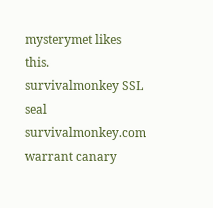mysterymet likes this.
survivalmonkey SSL seal        survivalmonkey.com warrant canary